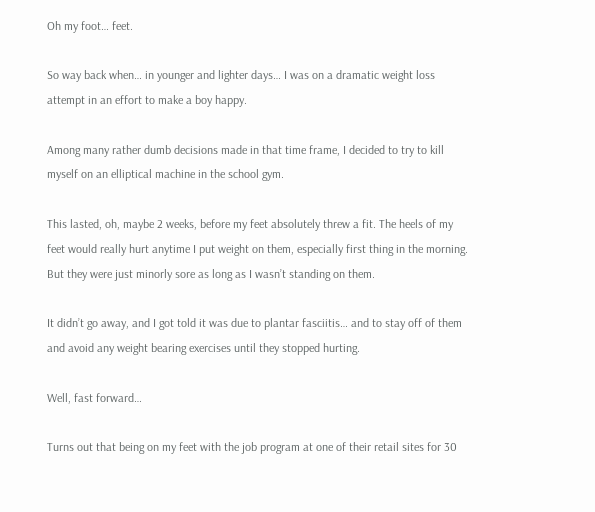Oh my foot… feet.

So way back when… in younger and lighter days… I was on a dramatic weight loss attempt in an effort to make a boy happy.

Among many rather dumb decisions made in that time frame, I decided to try to kill myself on an elliptical machine in the school gym.

This lasted, oh, maybe 2 weeks, before my feet absolutely threw a fit. The heels of my feet would really hurt anytime I put weight on them, especially first thing in the morning. But they were just minorly sore as long as I wasn’t standing on them.

It didn’t go away, and I got told it was due to plantar fasciitis… and to stay off of them and avoid any weight bearing exercises until they stopped hurting.

Well, fast forward…

Turns out that being on my feet with the job program at one of their retail sites for 30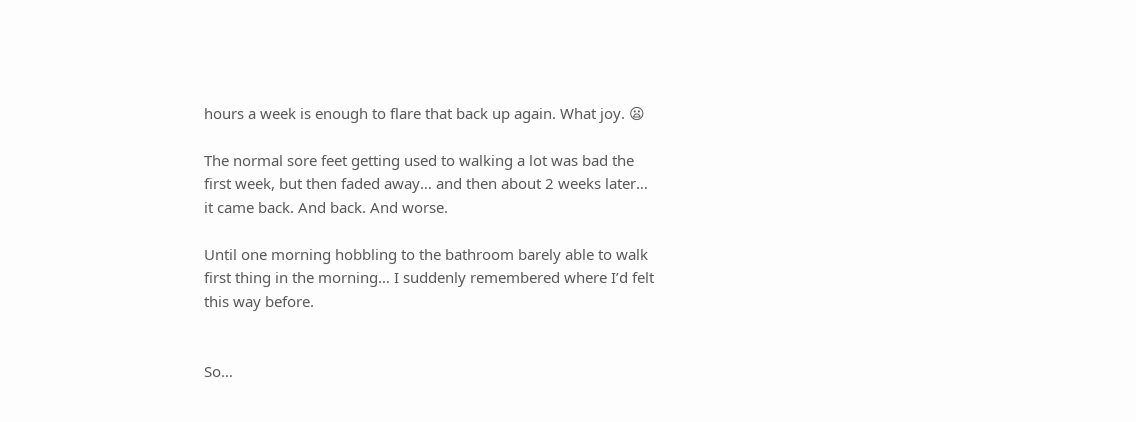hours a week is enough to flare that back up again. What joy. 😦

The normal sore feet getting used to walking a lot was bad the first week, but then faded away… and then about 2 weeks later… it came back. And back. And worse.

Until one morning hobbling to the bathroom barely able to walk first thing in the morning… I suddenly remembered where I’d felt this way before.


So…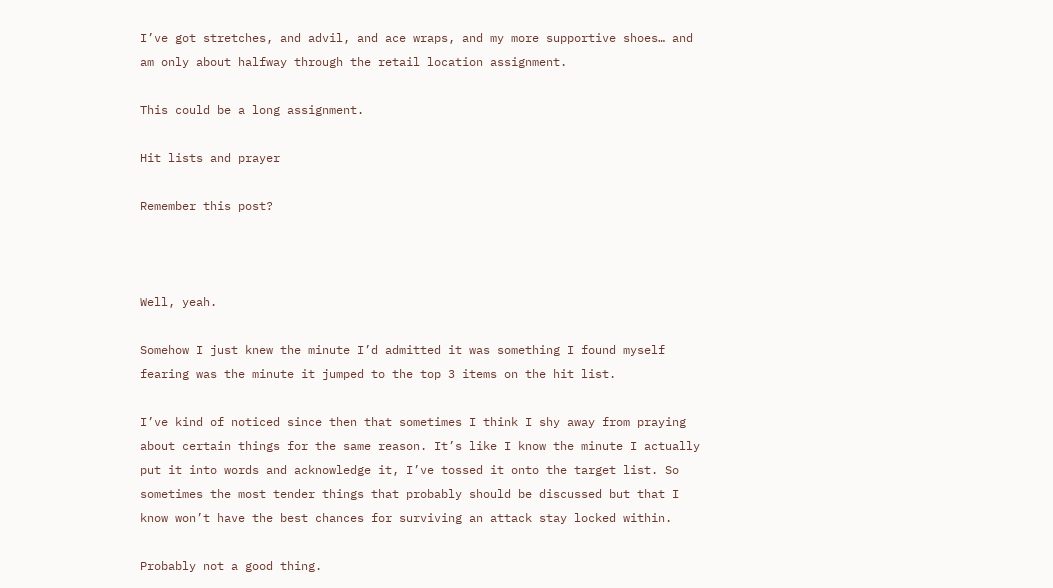I’ve got stretches, and advil, and ace wraps, and my more supportive shoes… and am only about halfway through the retail location assignment.

This could be a long assignment.

Hit lists and prayer

Remember this post?



Well, yeah.

Somehow I just knew the minute I’d admitted it was something I found myself fearing was the minute it jumped to the top 3 items on the hit list.

I’ve kind of noticed since then that sometimes I think I shy away from praying about certain things for the same reason. It’s like I know the minute I actually put it into words and acknowledge it, I’ve tossed it onto the target list. So sometimes the most tender things that probably should be discussed but that I know won’t have the best chances for surviving an attack stay locked within.

Probably not a good thing.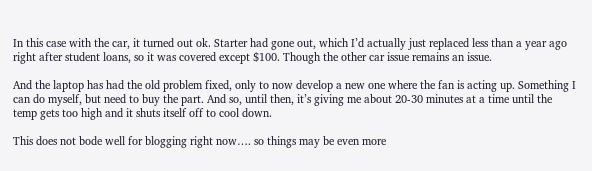In this case with the car, it turned out ok. Starter had gone out, which I’d actually just replaced less than a year ago right after student loans, so it was covered except $100. Though the other car issue remains an issue.

And the laptop has had the old problem fixed, only to now develop a new one where the fan is acting up. Something I can do myself, but need to buy the part. And so, until then, it’s giving me about 20-30 minutes at a time until the temp gets too high and it shuts itself off to cool down.

This does not bode well for blogging right now…. so things may be even more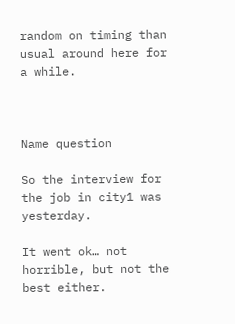random on timing than usual around here for a while.



Name question

So the interview for the job in city1 was yesterday.

It went ok… not horrible, but not the best either.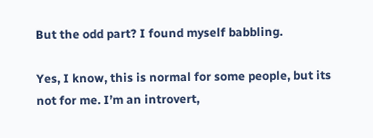But the odd part? I found myself babbling.

Yes, I know, this is normal for some people, but its not for me. I’m an introvert,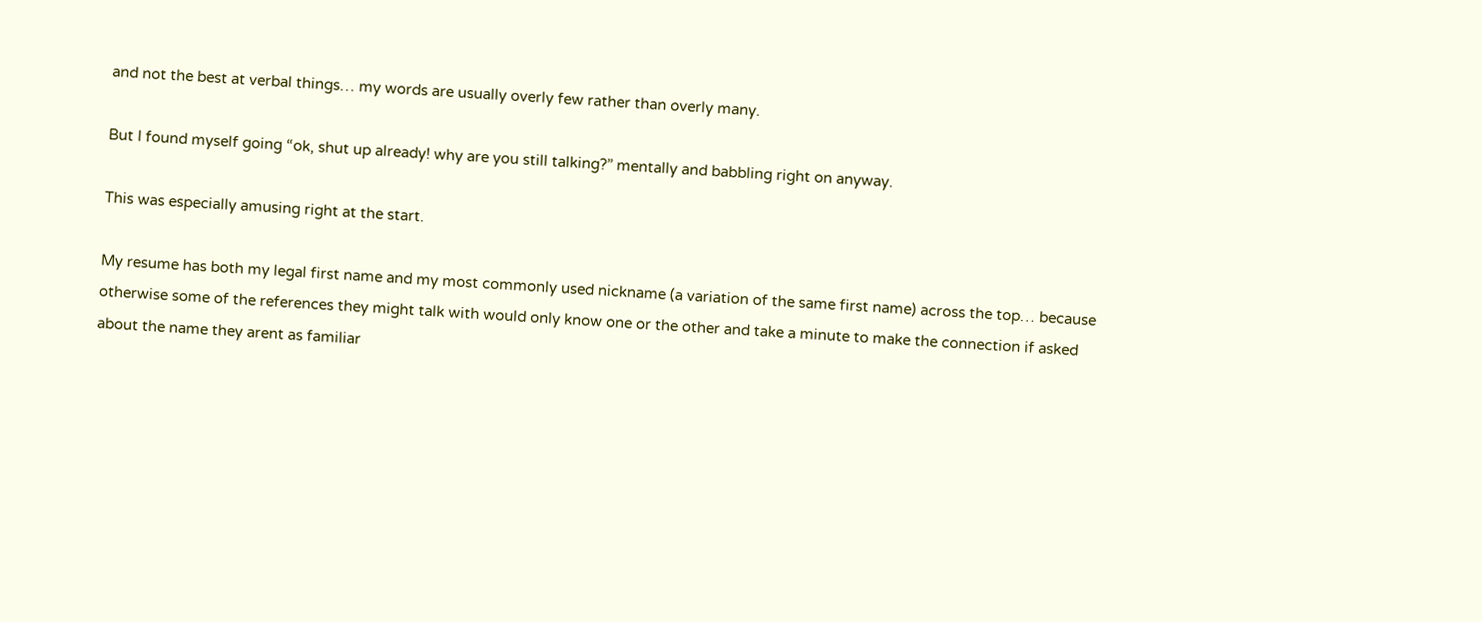and not the best at verbal things… my words are usually overly few rather than overly many.

But I found myself going “ok, shut up already! why are you still talking?” mentally and babbling right on anyway.

This was especially amusing right at the start.

My resume has both my legal first name and my most commonly used nickname (a variation of the same first name) across the top… because otherwise some of the references they might talk with would only know one or the other and take a minute to make the connection if asked about the name they arent as familiar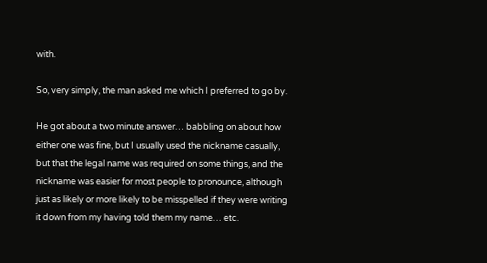with.

So, very simply, the man asked me which I preferred to go by.

He got about a two minute answer… babbling on about how either one was fine, but I usually used the nickname casually, but that the legal name was required on some things, and the nickname was easier for most people to pronounce, although just as likely or more likely to be misspelled if they were writing it down from my having told them my name… etc.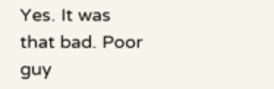Yes. It was that bad. Poor guy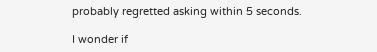probably regretted asking within 5 seconds.

I wonder if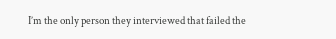I’m the only person they interviewed that failed the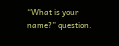“What is your name?” question.